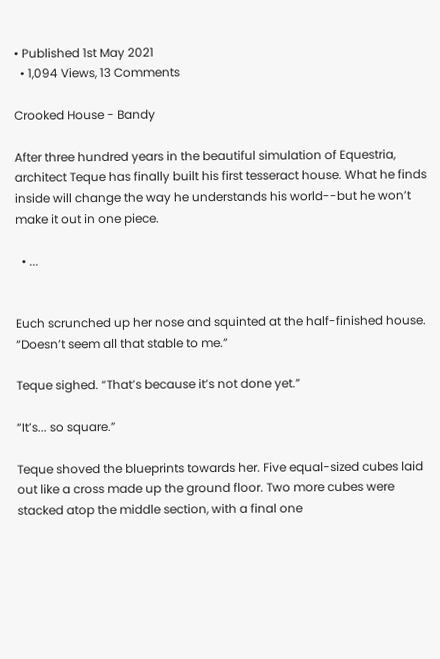• Published 1st May 2021
  • 1,094 Views, 13 Comments

Crooked House - Bandy

After three hundred years in the beautiful simulation of Equestria, architect Teque has finally built his first tesseract house. What he finds inside will change the way he understands his world--but he won’t make it out in one piece.

  • ...


Euch scrunched up her nose and squinted at the half-finished house. “Doesn’t seem all that stable to me.”

Teque sighed. “That’s because it’s not done yet.”

“It’s... so square.”

Teque shoved the blueprints towards her. Five equal-sized cubes laid out like a cross made up the ground floor. Two more cubes were stacked atop the middle section, with a final one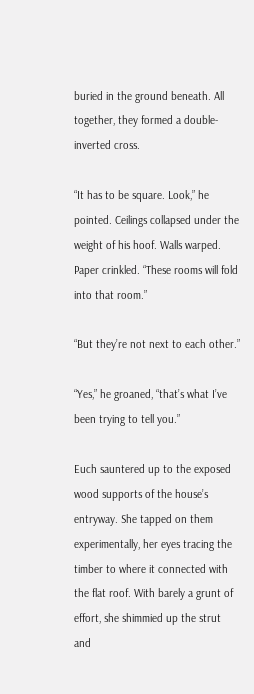buried in the ground beneath. All together, they formed a double-inverted cross.

“It has to be square. Look,” he pointed. Ceilings collapsed under the weight of his hoof. Walls warped. Paper crinkled. “These rooms will fold into that room.”

“But they’re not next to each other.”

“Yes,” he groaned, “that’s what I’ve been trying to tell you.”

Euch sauntered up to the exposed wood supports of the house’s entryway. She tapped on them experimentally, her eyes tracing the timber to where it connected with the flat roof. With barely a grunt of effort, she shimmied up the strut and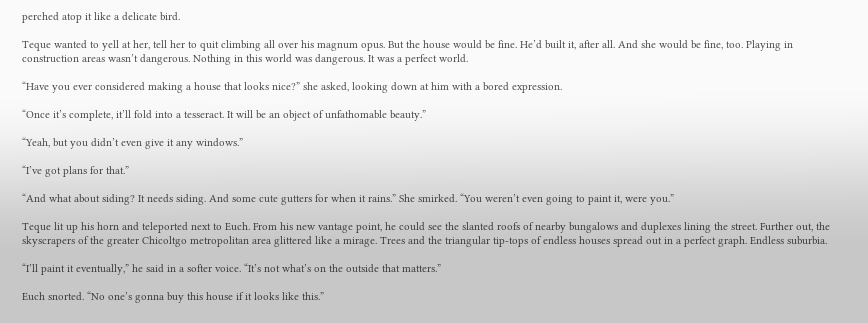perched atop it like a delicate bird.

Teque wanted to yell at her, tell her to quit climbing all over his magnum opus. But the house would be fine. He’d built it, after all. And she would be fine, too. Playing in construction areas wasn’t dangerous. Nothing in this world was dangerous. It was a perfect world.

“Have you ever considered making a house that looks nice?” she asked, looking down at him with a bored expression.

“Once it’s complete, it’ll fold into a tesseract. It will be an object of unfathomable beauty.”

“Yeah, but you didn’t even give it any windows.”

“I’ve got plans for that.”

“And what about siding? It needs siding. And some cute gutters for when it rains.” She smirked. “You weren’t even going to paint it, were you.”

Teque lit up his horn and teleported next to Euch. From his new vantage point, he could see the slanted roofs of nearby bungalows and duplexes lining the street. Further out, the skyscrapers of the greater Chicoltgo metropolitan area glittered like a mirage. Trees and the triangular tip-tops of endless houses spread out in a perfect graph. Endless suburbia.

“I’ll paint it eventually,” he said in a softer voice. “It’s not what’s on the outside that matters.”

Euch snorted. “No one’s gonna buy this house if it looks like this.”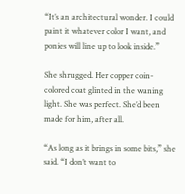“It’s an architectural wonder. I could paint it whatever color I want, and ponies will line up to look inside.”

She shrugged. Her copper coin-colored coat glinted in the waning light. She was perfect. She’d been made for him, after all.

“As long as it brings in some bits,” she said. “I don’t want to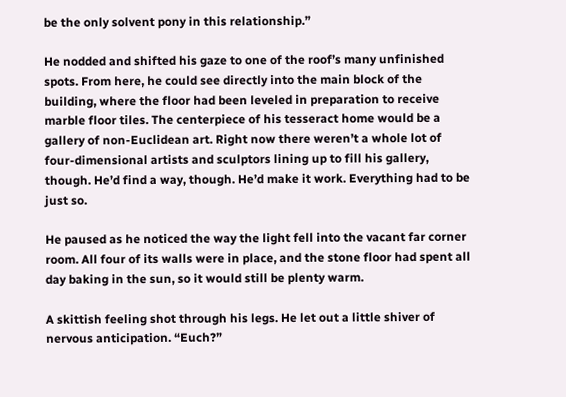be the only solvent pony in this relationship.”

He nodded and shifted his gaze to one of the roof’s many unfinished spots. From here, he could see directly into the main block of the building, where the floor had been leveled in preparation to receive marble floor tiles. The centerpiece of his tesseract home would be a gallery of non-Euclidean art. Right now there weren’t a whole lot of four-dimensional artists and sculptors lining up to fill his gallery, though. He’d find a way, though. He’d make it work. Everything had to be just so.

He paused as he noticed the way the light fell into the vacant far corner room. All four of its walls were in place, and the stone floor had spent all day baking in the sun, so it would still be plenty warm.

A skittish feeling shot through his legs. He let out a little shiver of nervous anticipation. “Euch?”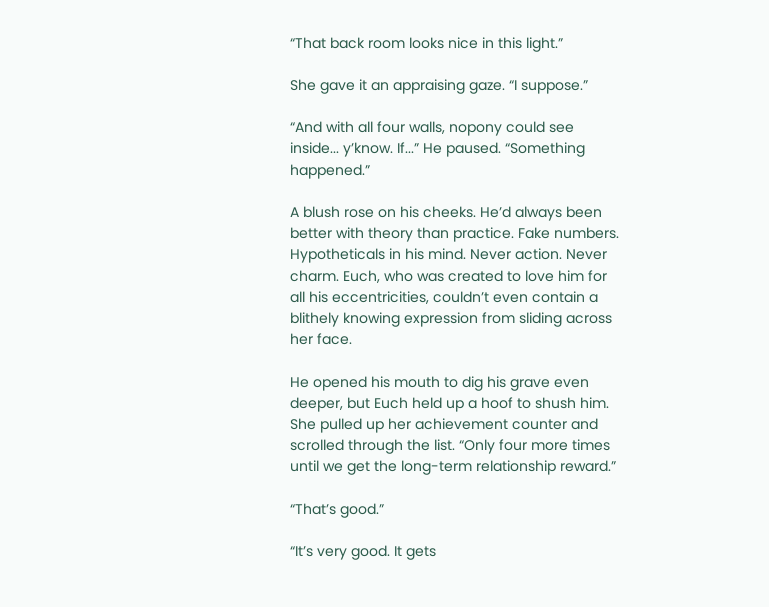“That back room looks nice in this light.”

She gave it an appraising gaze. “I suppose.”

“And with all four walls, nopony could see inside... y’know. If...” He paused. “Something happened.”

A blush rose on his cheeks. He’d always been better with theory than practice. Fake numbers. Hypotheticals in his mind. Never action. Never charm. Euch, who was created to love him for all his eccentricities, couldn’t even contain a blithely knowing expression from sliding across her face.

He opened his mouth to dig his grave even deeper, but Euch held up a hoof to shush him. She pulled up her achievement counter and scrolled through the list. “Only four more times until we get the long-term relationship reward.”

“That’s good.”

“It’s very good. It gets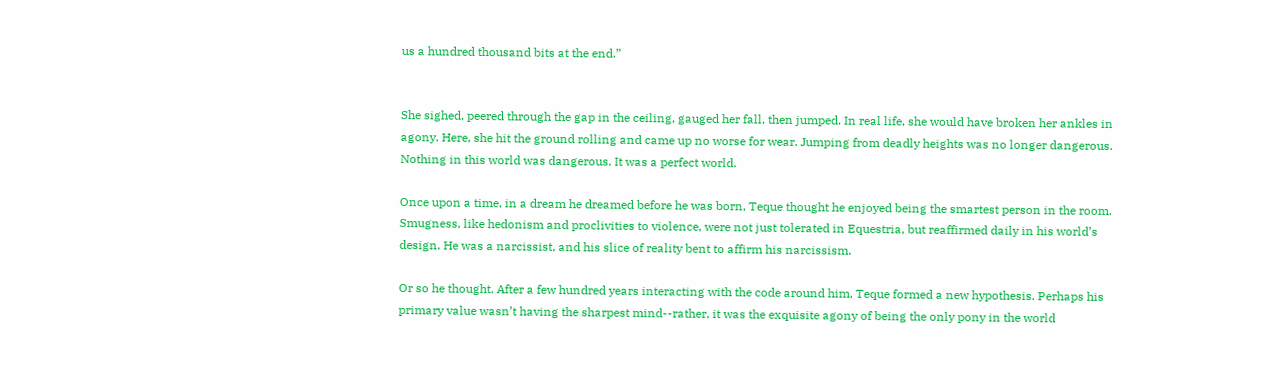us a hundred thousand bits at the end.”


She sighed, peered through the gap in the ceiling, gauged her fall, then jumped. In real life, she would have broken her ankles in agony. Here, she hit the ground rolling and came up no worse for wear. Jumping from deadly heights was no longer dangerous. Nothing in this world was dangerous. It was a perfect world.

Once upon a time, in a dream he dreamed before he was born, Teque thought he enjoyed being the smartest person in the room. Smugness, like hedonism and proclivities to violence, were not just tolerated in Equestria, but reaffirmed daily in his world’s design. He was a narcissist, and his slice of reality bent to affirm his narcissism.

Or so he thought. After a few hundred years interacting with the code around him, Teque formed a new hypothesis. Perhaps his primary value wasn’t having the sharpest mind--rather, it was the exquisite agony of being the only pony in the world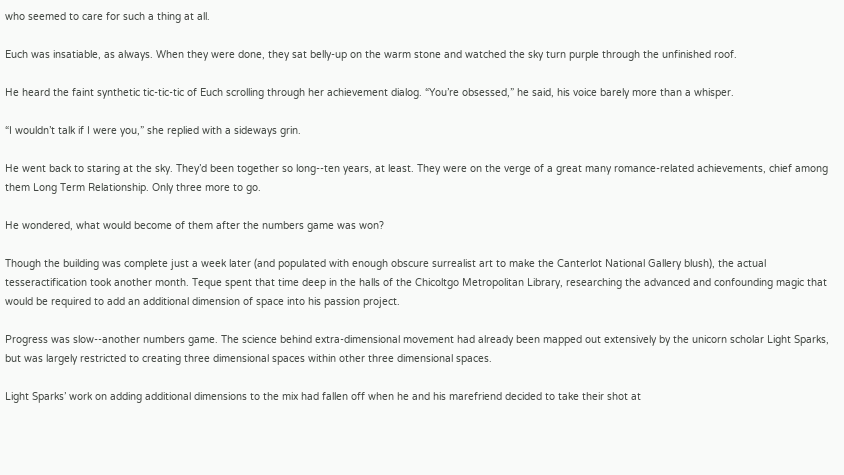who seemed to care for such a thing at all.

Euch was insatiable, as always. When they were done, they sat belly-up on the warm stone and watched the sky turn purple through the unfinished roof.

He heard the faint synthetic tic-tic-tic of Euch scrolling through her achievement dialog. “You’re obsessed,” he said, his voice barely more than a whisper.

“I wouldn’t talk if I were you,” she replied with a sideways grin.

He went back to staring at the sky. They’d been together so long--ten years, at least. They were on the verge of a great many romance-related achievements, chief among them Long Term Relationship. Only three more to go.

He wondered, what would become of them after the numbers game was won?

Though the building was complete just a week later (and populated with enough obscure surrealist art to make the Canterlot National Gallery blush), the actual tesseractification took another month. Teque spent that time deep in the halls of the Chicoltgo Metropolitan Library, researching the advanced and confounding magic that would be required to add an additional dimension of space into his passion project.

Progress was slow--another numbers game. The science behind extra-dimensional movement had already been mapped out extensively by the unicorn scholar Light Sparks, but was largely restricted to creating three dimensional spaces within other three dimensional spaces.

Light Sparks’ work on adding additional dimensions to the mix had fallen off when he and his marefriend decided to take their shot at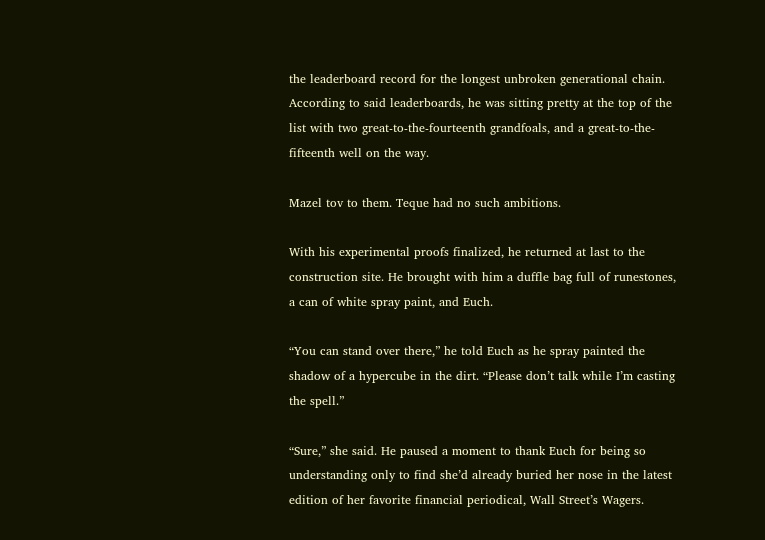the leaderboard record for the longest unbroken generational chain. According to said leaderboards, he was sitting pretty at the top of the list with two great-to-the-fourteenth grandfoals, and a great-to-the-fifteenth well on the way.

Mazel tov to them. Teque had no such ambitions.

With his experimental proofs finalized, he returned at last to the construction site. He brought with him a duffle bag full of runestones, a can of white spray paint, and Euch.

“You can stand over there,” he told Euch as he spray painted the shadow of a hypercube in the dirt. “Please don’t talk while I’m casting the spell.”

“Sure,” she said. He paused a moment to thank Euch for being so understanding only to find she’d already buried her nose in the latest edition of her favorite financial periodical, Wall Street’s Wagers.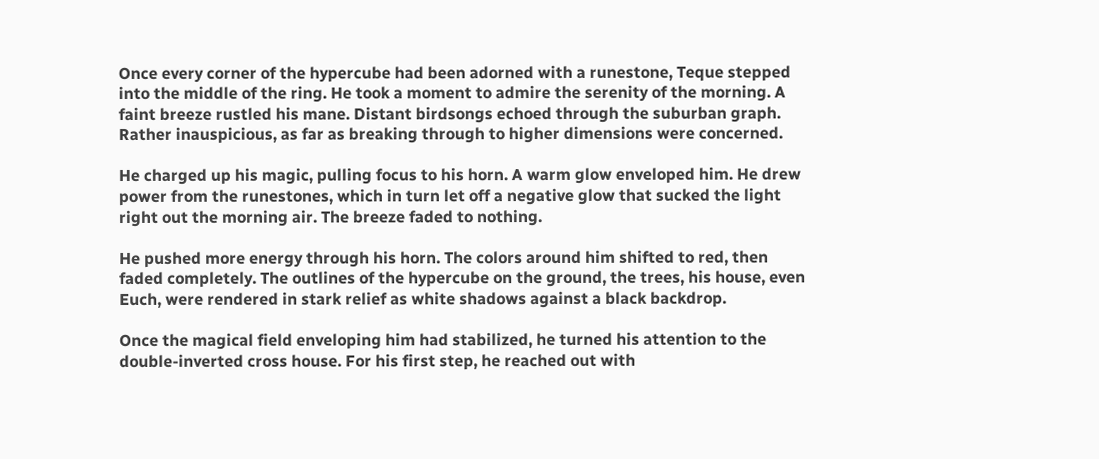Once every corner of the hypercube had been adorned with a runestone, Teque stepped into the middle of the ring. He took a moment to admire the serenity of the morning. A faint breeze rustled his mane. Distant birdsongs echoed through the suburban graph. Rather inauspicious, as far as breaking through to higher dimensions were concerned.

He charged up his magic, pulling focus to his horn. A warm glow enveloped him. He drew power from the runestones, which in turn let off a negative glow that sucked the light right out the morning air. The breeze faded to nothing.

He pushed more energy through his horn. The colors around him shifted to red, then faded completely. The outlines of the hypercube on the ground, the trees, his house, even Euch, were rendered in stark relief as white shadows against a black backdrop.

Once the magical field enveloping him had stabilized, he turned his attention to the double-inverted cross house. For his first step, he reached out with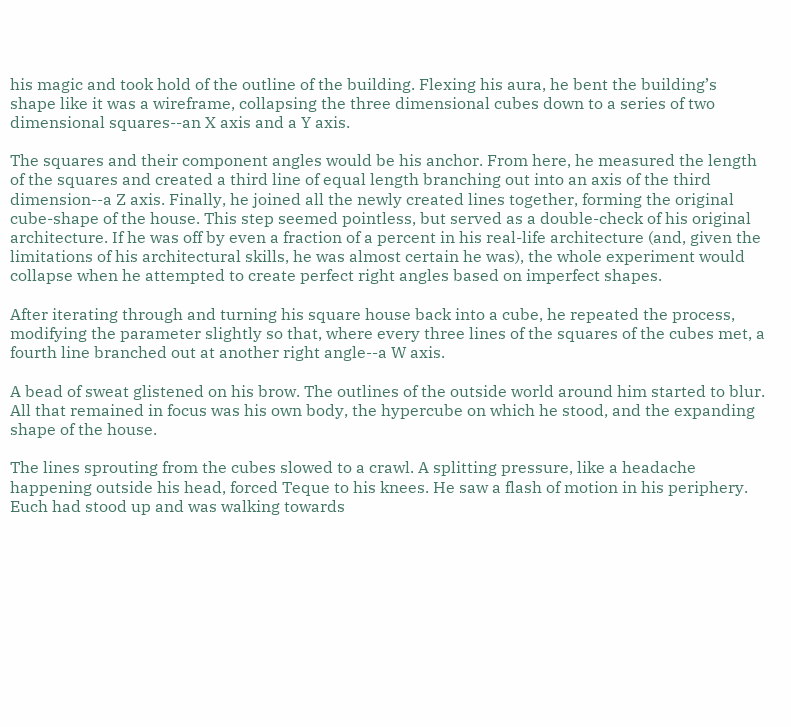his magic and took hold of the outline of the building. Flexing his aura, he bent the building’s shape like it was a wireframe, collapsing the three dimensional cubes down to a series of two dimensional squares--an X axis and a Y axis.

The squares and their component angles would be his anchor. From here, he measured the length of the squares and created a third line of equal length branching out into an axis of the third dimension--a Z axis. Finally, he joined all the newly created lines together, forming the original cube-shape of the house. This step seemed pointless, but served as a double-check of his original architecture. If he was off by even a fraction of a percent in his real-life architecture (and, given the limitations of his architectural skills, he was almost certain he was), the whole experiment would collapse when he attempted to create perfect right angles based on imperfect shapes.

After iterating through and turning his square house back into a cube, he repeated the process, modifying the parameter slightly so that, where every three lines of the squares of the cubes met, a fourth line branched out at another right angle--a W axis.

A bead of sweat glistened on his brow. The outlines of the outside world around him started to blur. All that remained in focus was his own body, the hypercube on which he stood, and the expanding shape of the house.

The lines sprouting from the cubes slowed to a crawl. A splitting pressure, like a headache happening outside his head, forced Teque to his knees. He saw a flash of motion in his periphery. Euch had stood up and was walking towards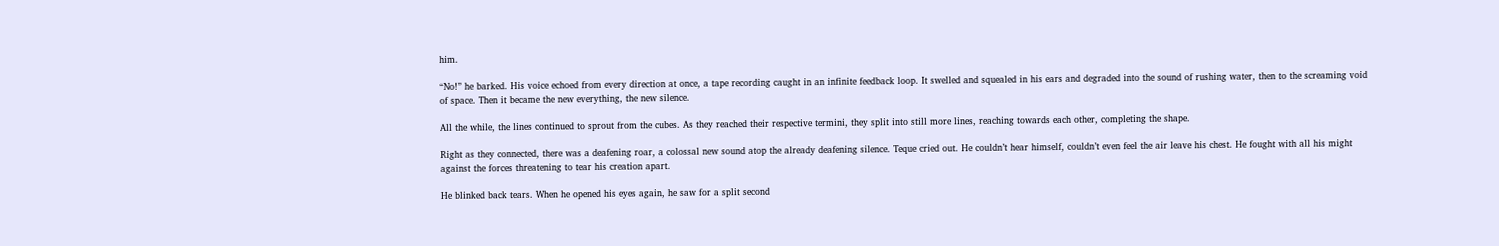him.

“No!” he barked. His voice echoed from every direction at once, a tape recording caught in an infinite feedback loop. It swelled and squealed in his ears and degraded into the sound of rushing water, then to the screaming void of space. Then it became the new everything, the new silence.

All the while, the lines continued to sprout from the cubes. As they reached their respective termini, they split into still more lines, reaching towards each other, completing the shape.

Right as they connected, there was a deafening roar, a colossal new sound atop the already deafening silence. Teque cried out. He couldn’t hear himself, couldn’t even feel the air leave his chest. He fought with all his might against the forces threatening to tear his creation apart.

He blinked back tears. When he opened his eyes again, he saw for a split second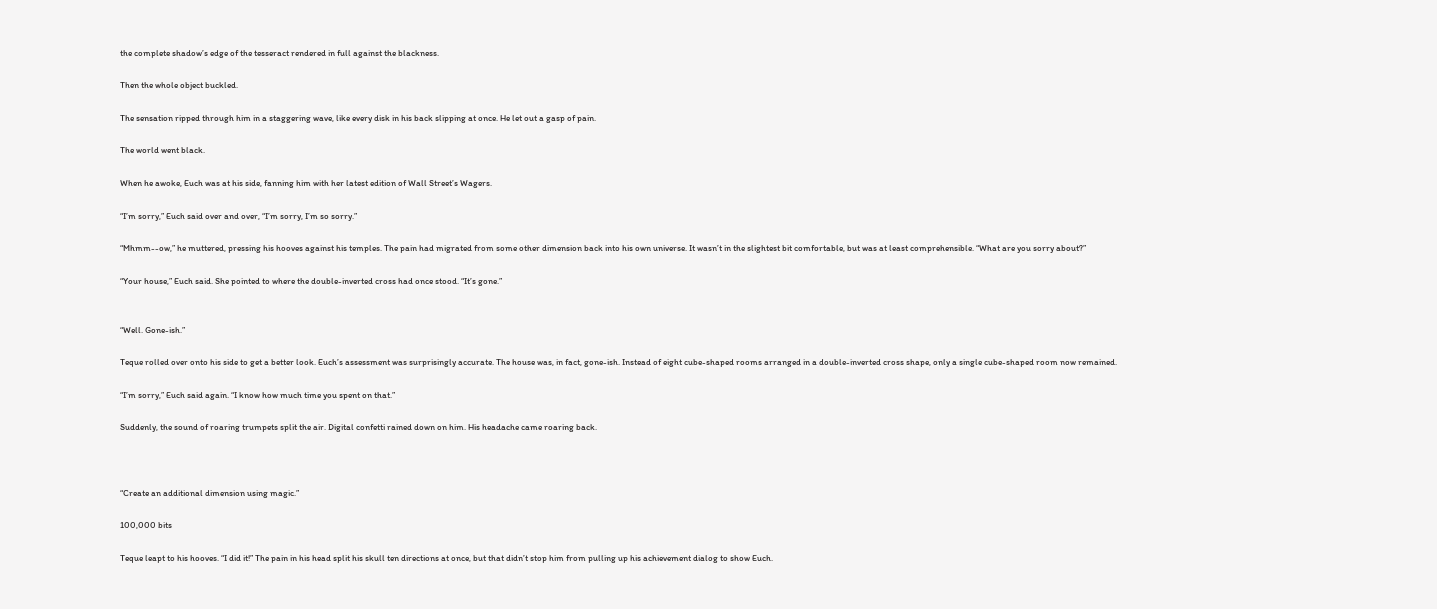the complete shadow’s edge of the tesseract rendered in full against the blackness.

Then the whole object buckled.

The sensation ripped through him in a staggering wave, like every disk in his back slipping at once. He let out a gasp of pain.

The world went black.

When he awoke, Euch was at his side, fanning him with her latest edition of Wall Street’s Wagers.

“I’m sorry,” Euch said over and over, “I’m sorry, I’m so sorry.”

“Mhmm--ow,” he muttered, pressing his hooves against his temples. The pain had migrated from some other dimension back into his own universe. It wasn’t in the slightest bit comfortable, but was at least comprehensible. “What are you sorry about?”

“Your house,” Euch said. She pointed to where the double-inverted cross had once stood. “It’s gone.”


“Well. Gone-ish.”

Teque rolled over onto his side to get a better look. Euch’s assessment was surprisingly accurate. The house was, in fact, gone-ish. Instead of eight cube-shaped rooms arranged in a double-inverted cross shape, only a single cube-shaped room now remained.

“I’m sorry,” Euch said again. “I know how much time you spent on that.”

Suddenly, the sound of roaring trumpets split the air. Digital confetti rained down on him. His headache came roaring back.



“Create an additional dimension using magic.”

100,000 bits

Teque leapt to his hooves. “I did it!” The pain in his head split his skull ten directions at once, but that didn’t stop him from pulling up his achievement dialog to show Euch.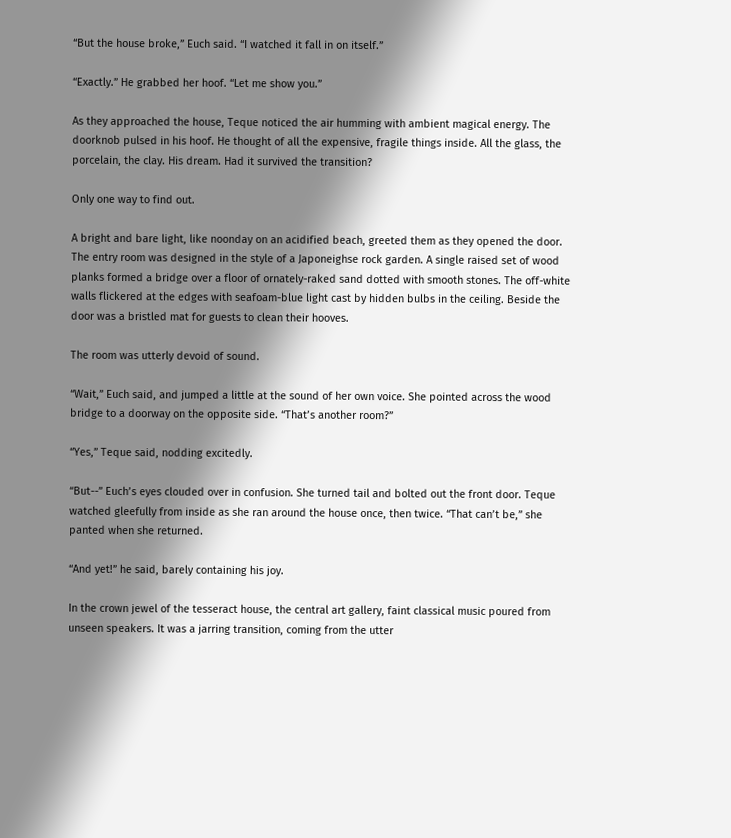“But the house broke,” Euch said. “I watched it fall in on itself.”

“Exactly.” He grabbed her hoof. “Let me show you.”

As they approached the house, Teque noticed the air humming with ambient magical energy. The doorknob pulsed in his hoof. He thought of all the expensive, fragile things inside. All the glass, the porcelain, the clay. His dream. Had it survived the transition?

Only one way to find out.

A bright and bare light, like noonday on an acidified beach, greeted them as they opened the door. The entry room was designed in the style of a Japoneighse rock garden. A single raised set of wood planks formed a bridge over a floor of ornately-raked sand dotted with smooth stones. The off-white walls flickered at the edges with seafoam-blue light cast by hidden bulbs in the ceiling. Beside the door was a bristled mat for guests to clean their hooves.

The room was utterly devoid of sound.

“Wait,” Euch said, and jumped a little at the sound of her own voice. She pointed across the wood bridge to a doorway on the opposite side. “That’s another room?”

“Yes,” Teque said, nodding excitedly.

“But--” Euch’s eyes clouded over in confusion. She turned tail and bolted out the front door. Teque watched gleefully from inside as she ran around the house once, then twice. “That can’t be,” she panted when she returned.

“And yet!” he said, barely containing his joy.

In the crown jewel of the tesseract house, the central art gallery, faint classical music poured from unseen speakers. It was a jarring transition, coming from the utter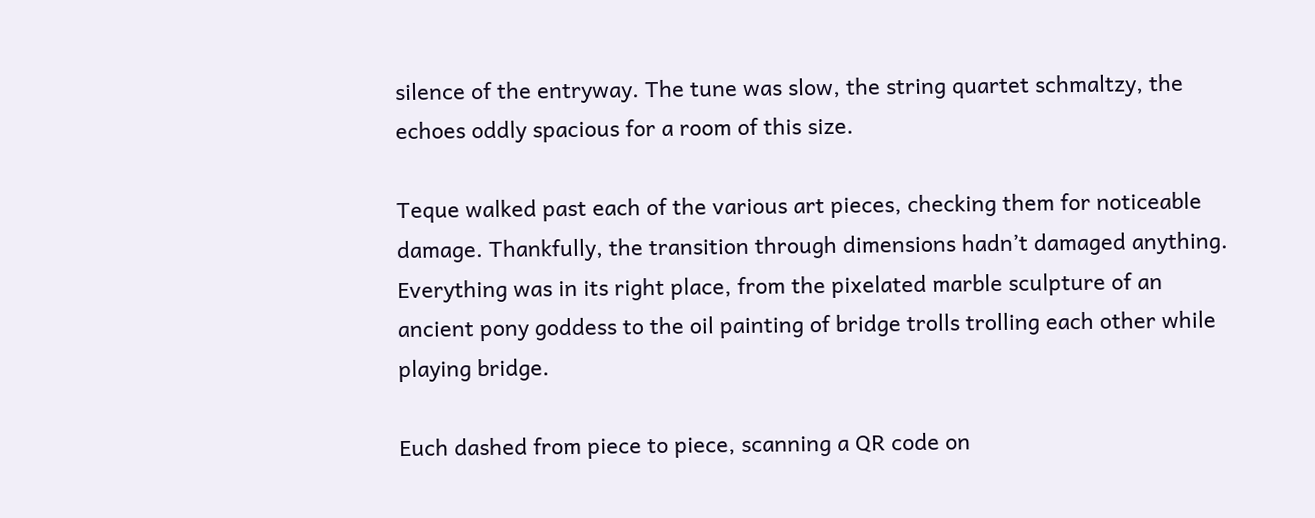silence of the entryway. The tune was slow, the string quartet schmaltzy, the echoes oddly spacious for a room of this size.

Teque walked past each of the various art pieces, checking them for noticeable damage. Thankfully, the transition through dimensions hadn’t damaged anything. Everything was in its right place, from the pixelated marble sculpture of an ancient pony goddess to the oil painting of bridge trolls trolling each other while playing bridge.

Euch dashed from piece to piece, scanning a QR code on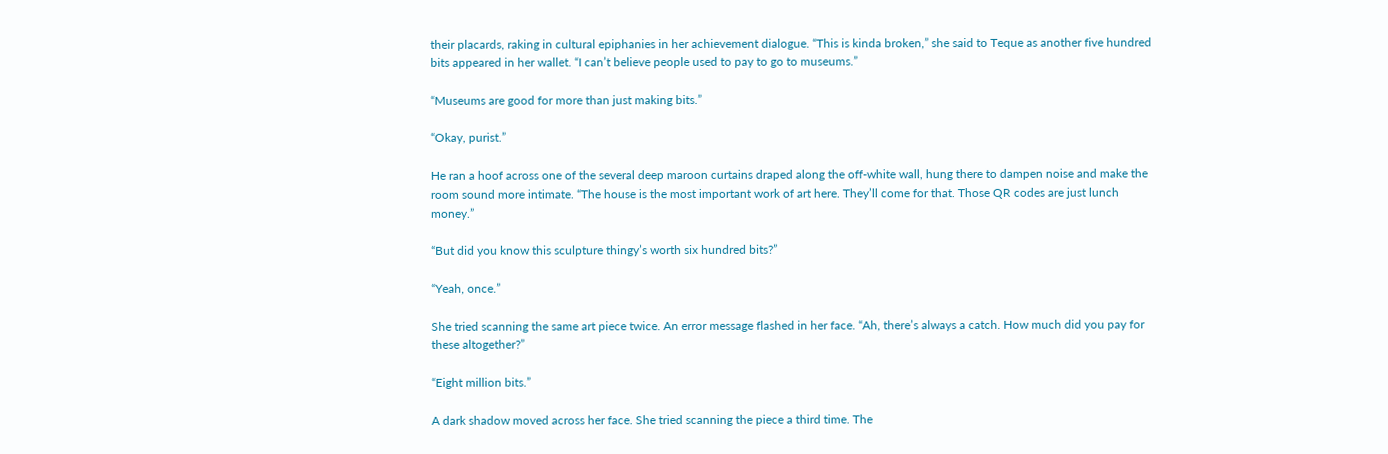their placards, raking in cultural epiphanies in her achievement dialogue. “This is kinda broken,” she said to Teque as another five hundred bits appeared in her wallet. “I can’t believe people used to pay to go to museums.”

“Museums are good for more than just making bits.”

“Okay, purist.”

He ran a hoof across one of the several deep maroon curtains draped along the off-white wall, hung there to dampen noise and make the room sound more intimate. “The house is the most important work of art here. They’ll come for that. Those QR codes are just lunch money.”

“But did you know this sculpture thingy’s worth six hundred bits?”

“Yeah, once.”

She tried scanning the same art piece twice. An error message flashed in her face. “Ah, there’s always a catch. How much did you pay for these altogether?”

“Eight million bits.”

A dark shadow moved across her face. She tried scanning the piece a third time. The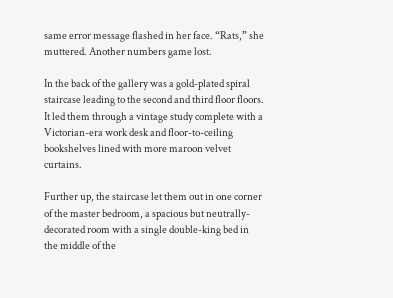same error message flashed in her face. “Rats,” she muttered. Another numbers game lost.

In the back of the gallery was a gold-plated spiral staircase leading to the second and third floor floors. It led them through a vintage study complete with a Victorian-era work desk and floor-to-ceiling bookshelves lined with more maroon velvet curtains.

Further up, the staircase let them out in one corner of the master bedroom, a spacious but neutrally-decorated room with a single double-king bed in the middle of the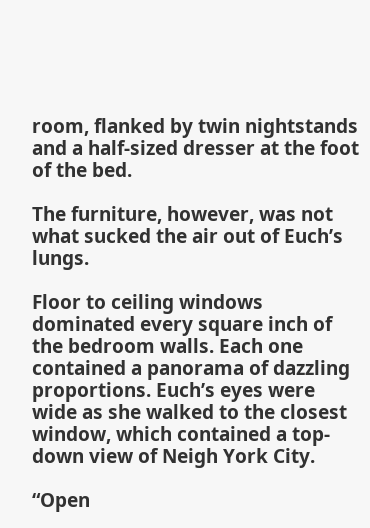room, flanked by twin nightstands and a half-sized dresser at the foot of the bed.

The furniture, however, was not what sucked the air out of Euch’s lungs.

Floor to ceiling windows dominated every square inch of the bedroom walls. Each one contained a panorama of dazzling proportions. Euch’s eyes were wide as she walked to the closest window, which contained a top-down view of Neigh York City.

“Open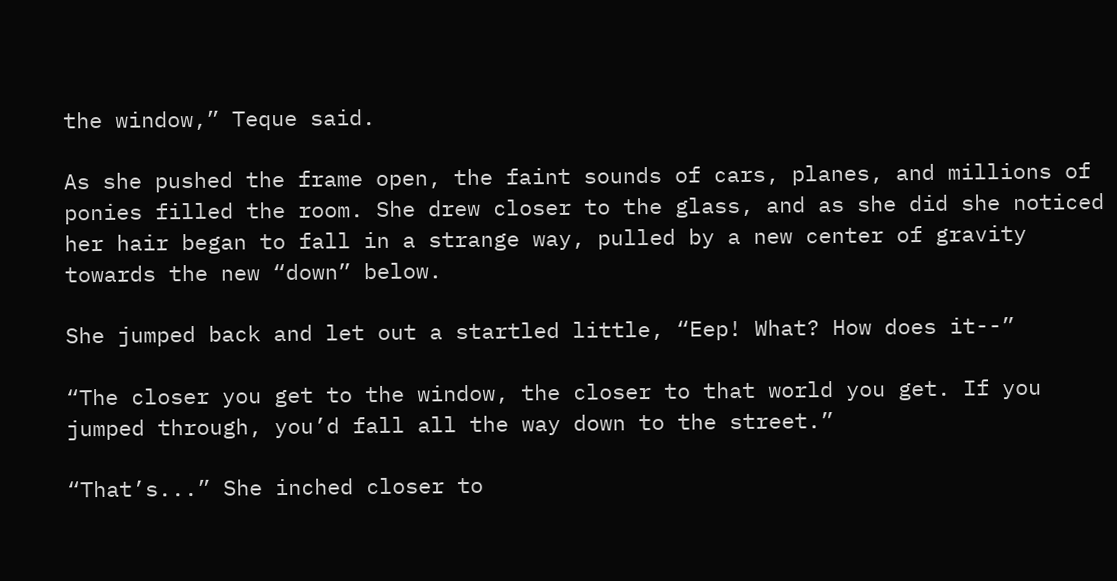the window,” Teque said.

As she pushed the frame open, the faint sounds of cars, planes, and millions of ponies filled the room. She drew closer to the glass, and as she did she noticed her hair began to fall in a strange way, pulled by a new center of gravity towards the new “down” below.

She jumped back and let out a startled little, “Eep! What? How does it--”

“The closer you get to the window, the closer to that world you get. If you jumped through, you’d fall all the way down to the street.”

“That’s...” She inched closer to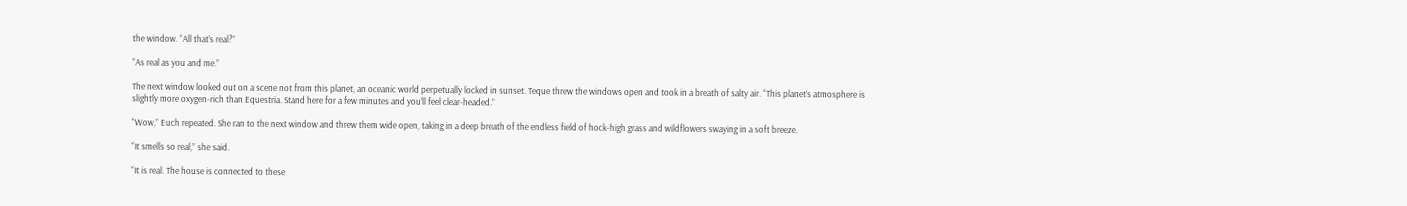the window. “All that’s real?”

“As real as you and me.”

The next window looked out on a scene not from this planet, an oceanic world perpetually locked in sunset. Teque threw the windows open and took in a breath of salty air. “This planet’s atmosphere is slightly more oxygen-rich than Equestria. Stand here for a few minutes and you’ll feel clear-headed.”

“Wow,” Euch repeated. She ran to the next window and threw them wide open, taking in a deep breath of the endless field of hock-high grass and wildflowers swaying in a soft breeze.

“It smells so real,” she said.

“It is real. The house is connected to these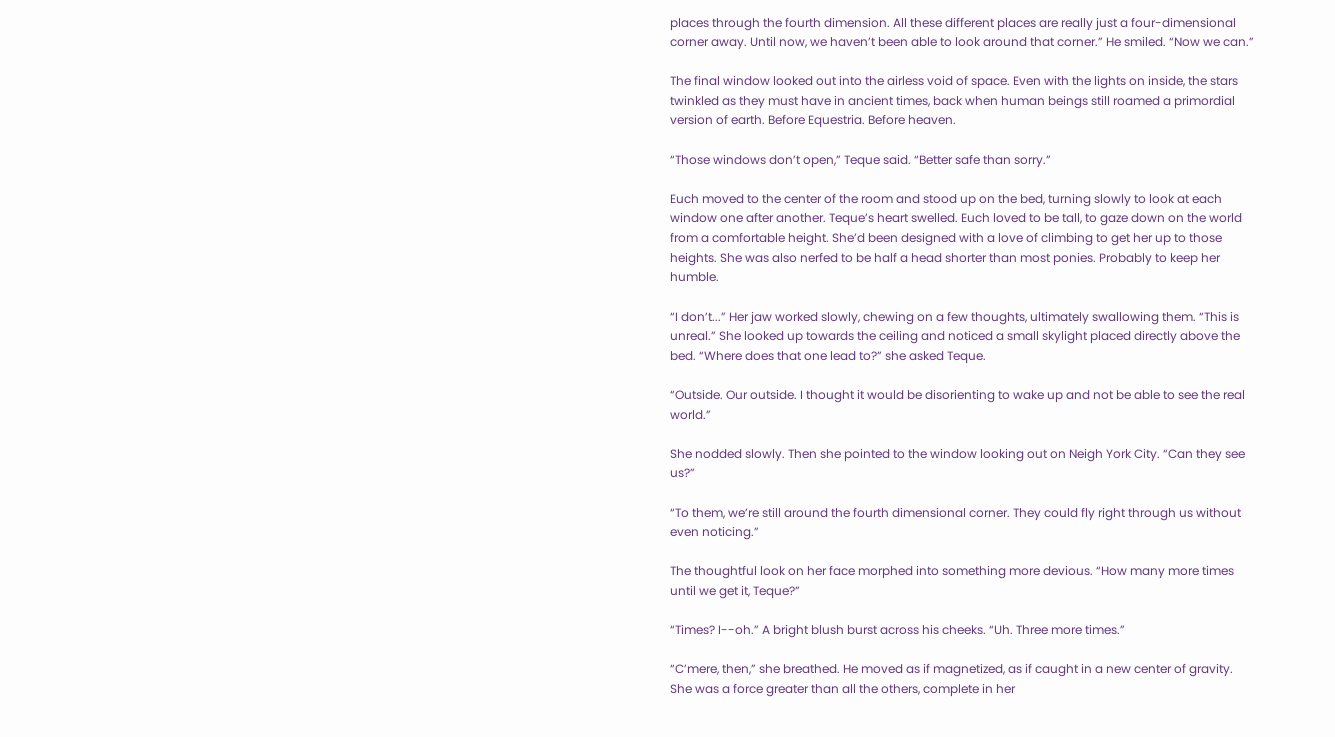places through the fourth dimension. All these different places are really just a four-dimensional corner away. Until now, we haven’t been able to look around that corner.” He smiled. “Now we can.”

The final window looked out into the airless void of space. Even with the lights on inside, the stars twinkled as they must have in ancient times, back when human beings still roamed a primordial version of earth. Before Equestria. Before heaven.

“Those windows don’t open,” Teque said. “Better safe than sorry.”

Euch moved to the center of the room and stood up on the bed, turning slowly to look at each window one after another. Teque’s heart swelled. Euch loved to be tall, to gaze down on the world from a comfortable height. She’d been designed with a love of climbing to get her up to those heights. She was also nerfed to be half a head shorter than most ponies. Probably to keep her humble.

“I don’t...” Her jaw worked slowly, chewing on a few thoughts, ultimately swallowing them. “This is unreal.” She looked up towards the ceiling and noticed a small skylight placed directly above the bed. “Where does that one lead to?” she asked Teque.

“Outside. Our outside. I thought it would be disorienting to wake up and not be able to see the real world.”

She nodded slowly. Then she pointed to the window looking out on Neigh York City. “Can they see us?”

“To them, we’re still around the fourth dimensional corner. They could fly right through us without even noticing.”

The thoughtful look on her face morphed into something more devious. “How many more times until we get it, Teque?”

“Times? I--oh.” A bright blush burst across his cheeks. “Uh. Three more times.”

“C’mere, then,” she breathed. He moved as if magnetized, as if caught in a new center of gravity. She was a force greater than all the others, complete in her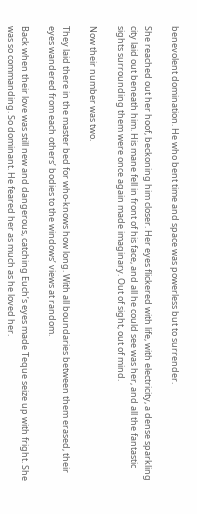benevolent domination. He who bent time and space was powerless but to surrender.

She reached out her hoof, beckoning him closer. Her eyes flickered with life, with electricity, a dense sparkling city laid out beneath him. His mane fell in front of his face, and all he could see was her, and all the fantastic sights surrounding them were once again made imaginary. Out of sight, out of mind.

Now their number was two.

They laid there in the master bed for who-knows how long. With all boundaries between them erased, their eyes wandered from each others’ bodies to the windows’ views at random.

Back when their love was still new and dangerous, catching Euch’s eyes made Teque seize up with fright. She was so commanding. So dominant. He feared her as much as he loved her.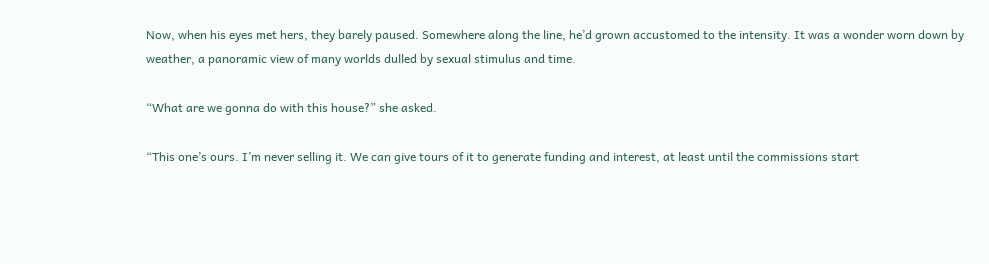Now, when his eyes met hers, they barely paused. Somewhere along the line, he’d grown accustomed to the intensity. It was a wonder worn down by weather, a panoramic view of many worlds dulled by sexual stimulus and time.

“What are we gonna do with this house?” she asked.

“This one’s ours. I’m never selling it. We can give tours of it to generate funding and interest, at least until the commissions start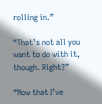rolling in.”

“That’s not all you want to do with it, though. Right?”

“Now that I’ve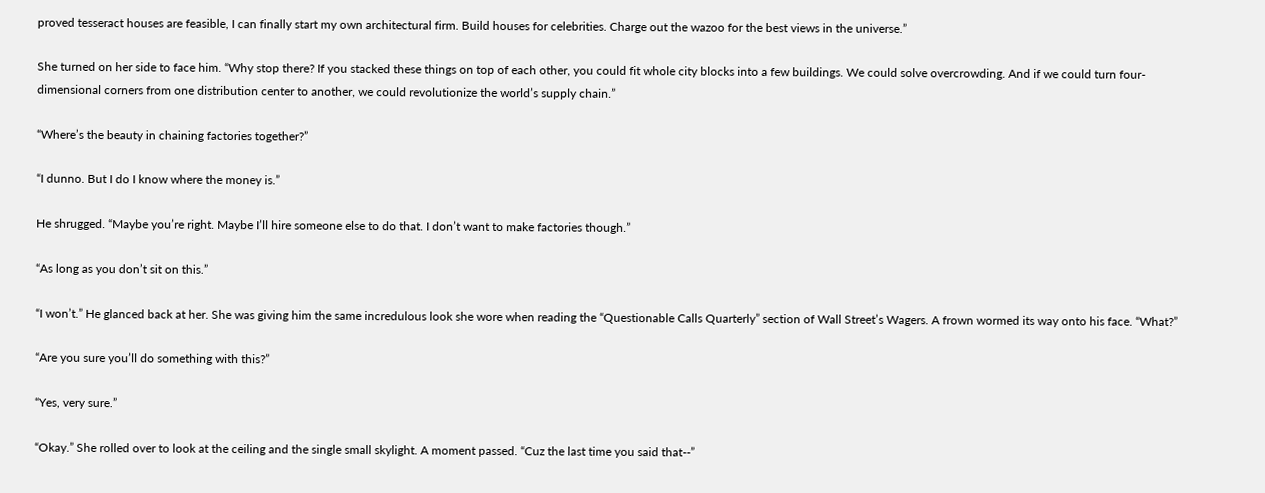proved tesseract houses are feasible, I can finally start my own architectural firm. Build houses for celebrities. Charge out the wazoo for the best views in the universe.”

She turned on her side to face him. “Why stop there? If you stacked these things on top of each other, you could fit whole city blocks into a few buildings. We could solve overcrowding. And if we could turn four-dimensional corners from one distribution center to another, we could revolutionize the world’s supply chain.”

“Where’s the beauty in chaining factories together?”

“I dunno. But I do I know where the money is.”

He shrugged. “Maybe you’re right. Maybe I’ll hire someone else to do that. I don’t want to make factories though.”

“As long as you don’t sit on this.”

“I won’t.” He glanced back at her. She was giving him the same incredulous look she wore when reading the “Questionable Calls Quarterly” section of Wall Street’s Wagers. A frown wormed its way onto his face. “What?”

“Are you sure you’ll do something with this?”

“Yes, very sure.”

“Okay.” She rolled over to look at the ceiling and the single small skylight. A moment passed. “Cuz the last time you said that--”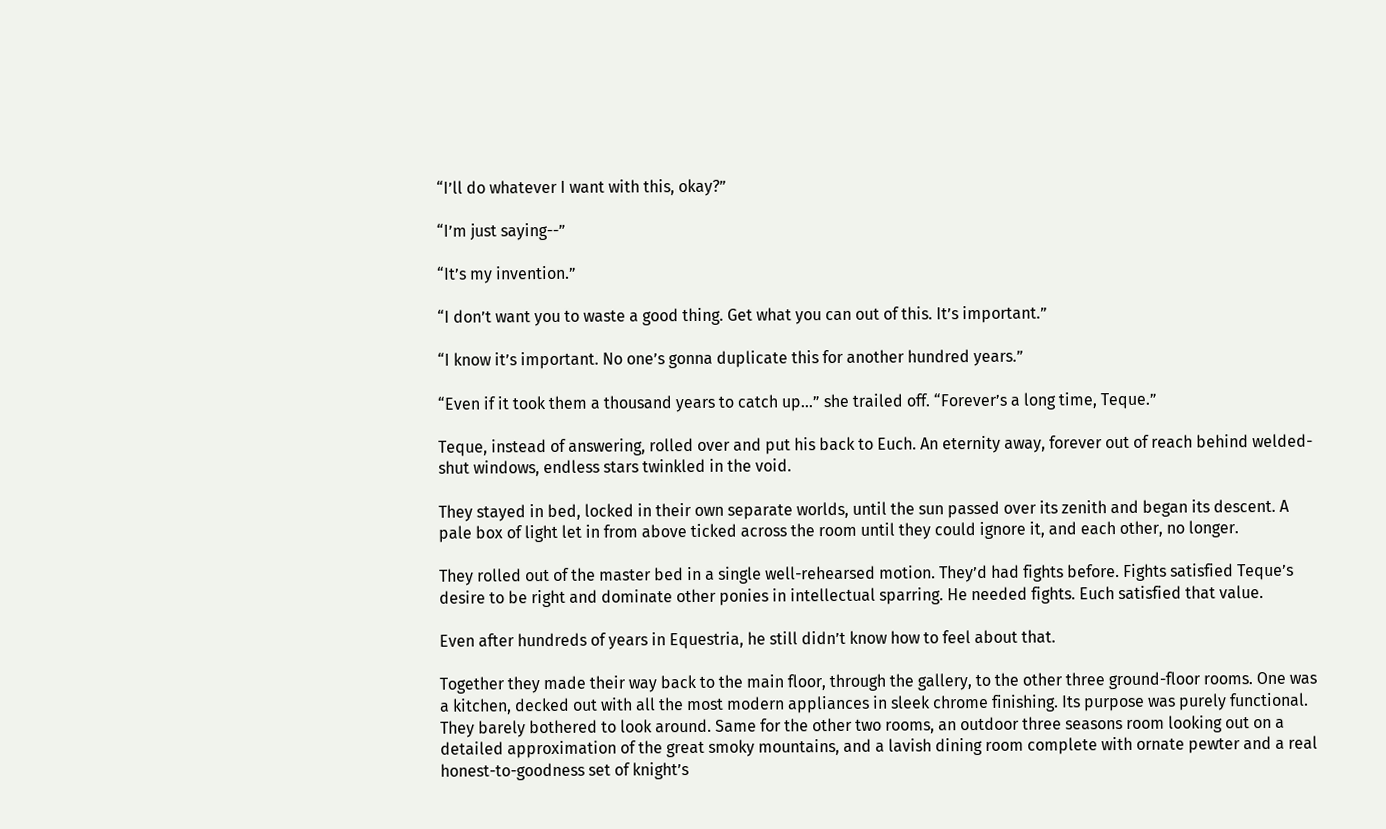“I’ll do whatever I want with this, okay?”

“I’m just saying--”

“It’s my invention.”

“I don’t want you to waste a good thing. Get what you can out of this. It’s important.”

“I know it’s important. No one’s gonna duplicate this for another hundred years.”

“Even if it took them a thousand years to catch up...” she trailed off. “Forever’s a long time, Teque.”

Teque, instead of answering, rolled over and put his back to Euch. An eternity away, forever out of reach behind welded-shut windows, endless stars twinkled in the void.

They stayed in bed, locked in their own separate worlds, until the sun passed over its zenith and began its descent. A pale box of light let in from above ticked across the room until they could ignore it, and each other, no longer.

They rolled out of the master bed in a single well-rehearsed motion. They’d had fights before. Fights satisfied Teque’s desire to be right and dominate other ponies in intellectual sparring. He needed fights. Euch satisfied that value.

Even after hundreds of years in Equestria, he still didn’t know how to feel about that.

Together they made their way back to the main floor, through the gallery, to the other three ground-floor rooms. One was a kitchen, decked out with all the most modern appliances in sleek chrome finishing. Its purpose was purely functional. They barely bothered to look around. Same for the other two rooms, an outdoor three seasons room looking out on a detailed approximation of the great smoky mountains, and a lavish dining room complete with ornate pewter and a real honest-to-goodness set of knight’s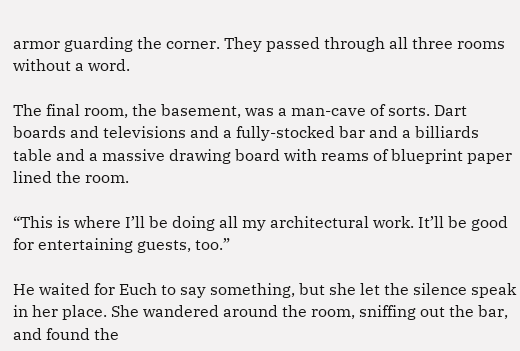armor guarding the corner. They passed through all three rooms without a word.

The final room, the basement, was a man-cave of sorts. Dart boards and televisions and a fully-stocked bar and a billiards table and a massive drawing board with reams of blueprint paper lined the room.

“This is where I’ll be doing all my architectural work. It’ll be good for entertaining guests, too.”

He waited for Euch to say something, but she let the silence speak in her place. She wandered around the room, sniffing out the bar, and found the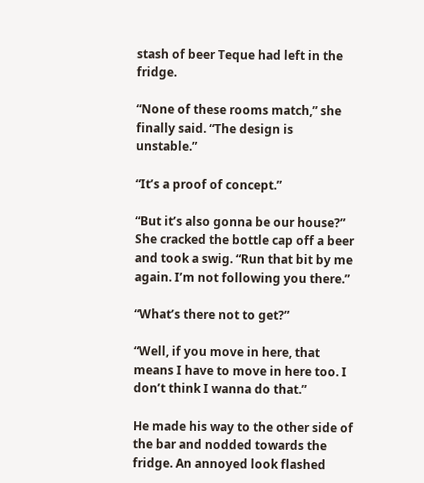stash of beer Teque had left in the fridge.

“None of these rooms match,” she finally said. “The design is unstable.”

“It’s a proof of concept.”

“But it’s also gonna be our house?” She cracked the bottle cap off a beer and took a swig. “Run that bit by me again. I’m not following you there.”

“What’s there not to get?”

“Well, if you move in here, that means I have to move in here too. I don’t think I wanna do that.”

He made his way to the other side of the bar and nodded towards the fridge. An annoyed look flashed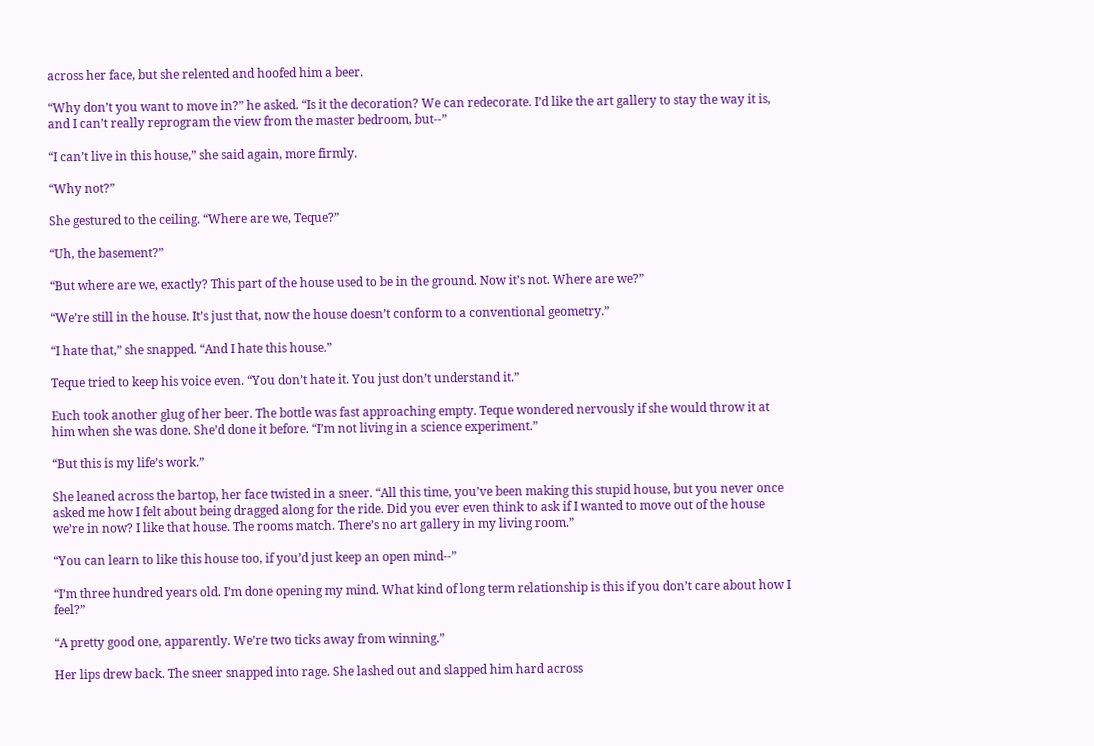across her face, but she relented and hoofed him a beer.

“Why don’t you want to move in?” he asked. “Is it the decoration? We can redecorate. I’d like the art gallery to stay the way it is, and I can’t really reprogram the view from the master bedroom, but--”

“I can’t live in this house,” she said again, more firmly.

“Why not?”

She gestured to the ceiling. “Where are we, Teque?”

“Uh, the basement?”

“But where are we, exactly? This part of the house used to be in the ground. Now it’s not. Where are we?”

“We’re still in the house. It’s just that, now the house doesn’t conform to a conventional geometry.”

“I hate that,” she snapped. “And I hate this house.”

Teque tried to keep his voice even. “You don’t hate it. You just don’t understand it.”

Euch took another glug of her beer. The bottle was fast approaching empty. Teque wondered nervously if she would throw it at him when she was done. She’d done it before. “I’m not living in a science experiment.”

“But this is my life’s work.”

She leaned across the bartop, her face twisted in a sneer. “All this time, you’ve been making this stupid house, but you never once asked me how I felt about being dragged along for the ride. Did you ever even think to ask if I wanted to move out of the house we’re in now? I like that house. The rooms match. There’s no art gallery in my living room.”

“You can learn to like this house too, if you’d just keep an open mind--”

“I’m three hundred years old. I’m done opening my mind. What kind of long term relationship is this if you don’t care about how I feel?”

“A pretty good one, apparently. We’re two ticks away from winning.”

Her lips drew back. The sneer snapped into rage. She lashed out and slapped him hard across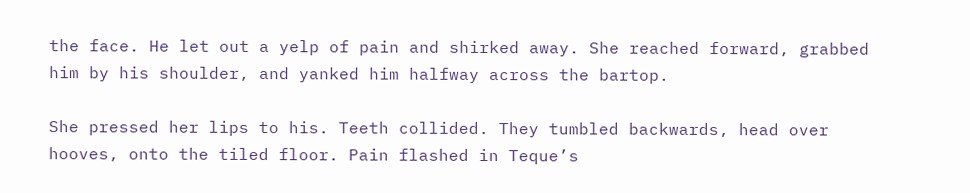the face. He let out a yelp of pain and shirked away. She reached forward, grabbed him by his shoulder, and yanked him halfway across the bartop.

She pressed her lips to his. Teeth collided. They tumbled backwards, head over hooves, onto the tiled floor. Pain flashed in Teque’s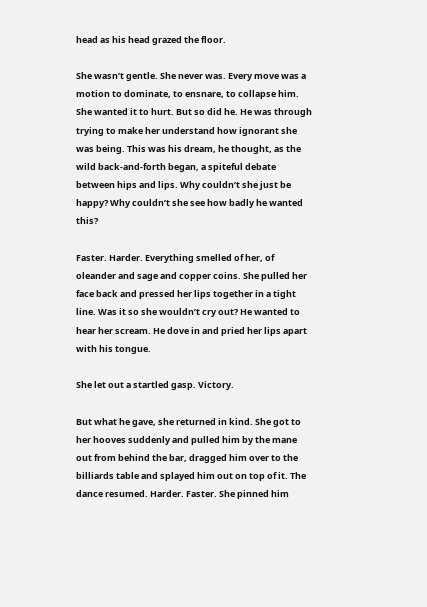head as his head grazed the floor.

She wasn’t gentle. She never was. Every move was a motion to dominate, to ensnare, to collapse him. She wanted it to hurt. But so did he. He was through trying to make her understand how ignorant she was being. This was his dream, he thought, as the wild back-and-forth began, a spiteful debate between hips and lips. Why couldn’t she just be happy? Why couldn’t she see how badly he wanted this?

Faster. Harder. Everything smelled of her, of oleander and sage and copper coins. She pulled her face back and pressed her lips together in a tight line. Was it so she wouldn’t cry out? He wanted to hear her scream. He dove in and pried her lips apart with his tongue.

She let out a startled gasp. Victory.

But what he gave, she returned in kind. She got to her hooves suddenly and pulled him by the mane out from behind the bar, dragged him over to the billiards table and splayed him out on top of it. The dance resumed. Harder. Faster. She pinned him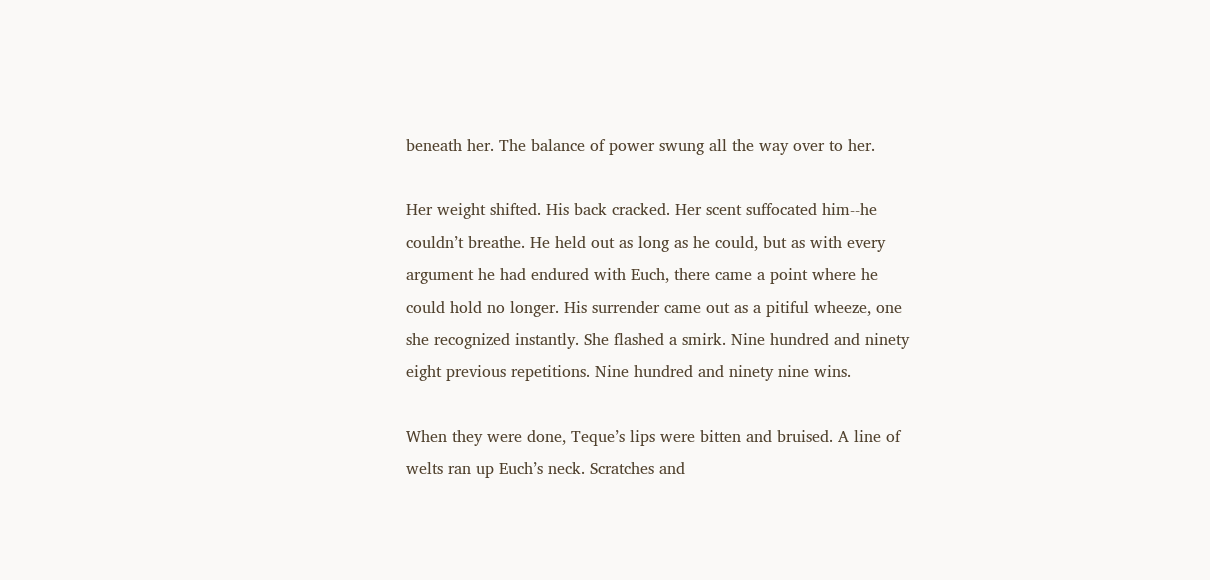beneath her. The balance of power swung all the way over to her.

Her weight shifted. His back cracked. Her scent suffocated him--he couldn’t breathe. He held out as long as he could, but as with every argument he had endured with Euch, there came a point where he could hold no longer. His surrender came out as a pitiful wheeze, one she recognized instantly. She flashed a smirk. Nine hundred and ninety eight previous repetitions. Nine hundred and ninety nine wins.

When they were done, Teque’s lips were bitten and bruised. A line of welts ran up Euch’s neck. Scratches and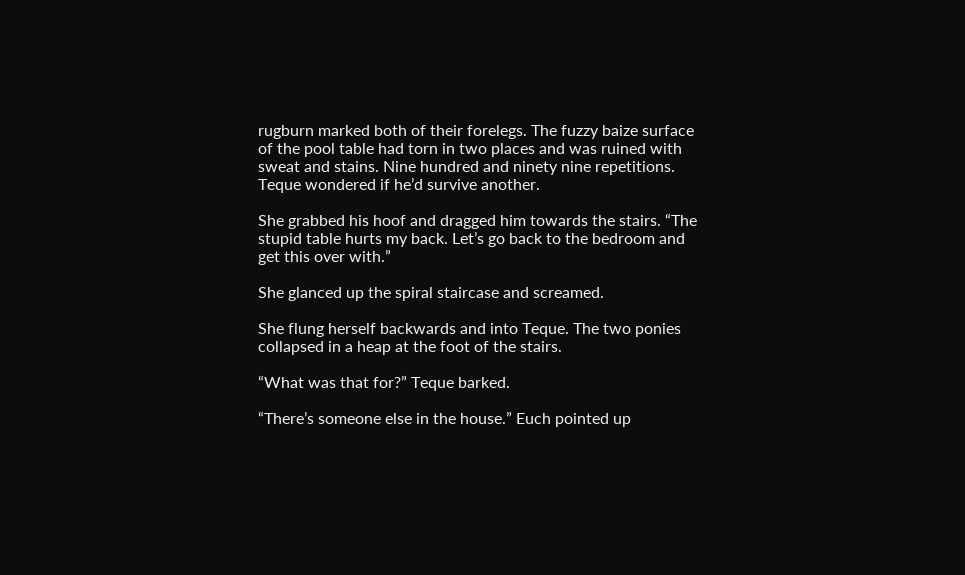rugburn marked both of their forelegs. The fuzzy baize surface of the pool table had torn in two places and was ruined with sweat and stains. Nine hundred and ninety nine repetitions. Teque wondered if he’d survive another.

She grabbed his hoof and dragged him towards the stairs. “The stupid table hurts my back. Let’s go back to the bedroom and get this over with.”

She glanced up the spiral staircase and screamed.

She flung herself backwards and into Teque. The two ponies collapsed in a heap at the foot of the stairs.

“What was that for?” Teque barked.

“There’s someone else in the house.” Euch pointed up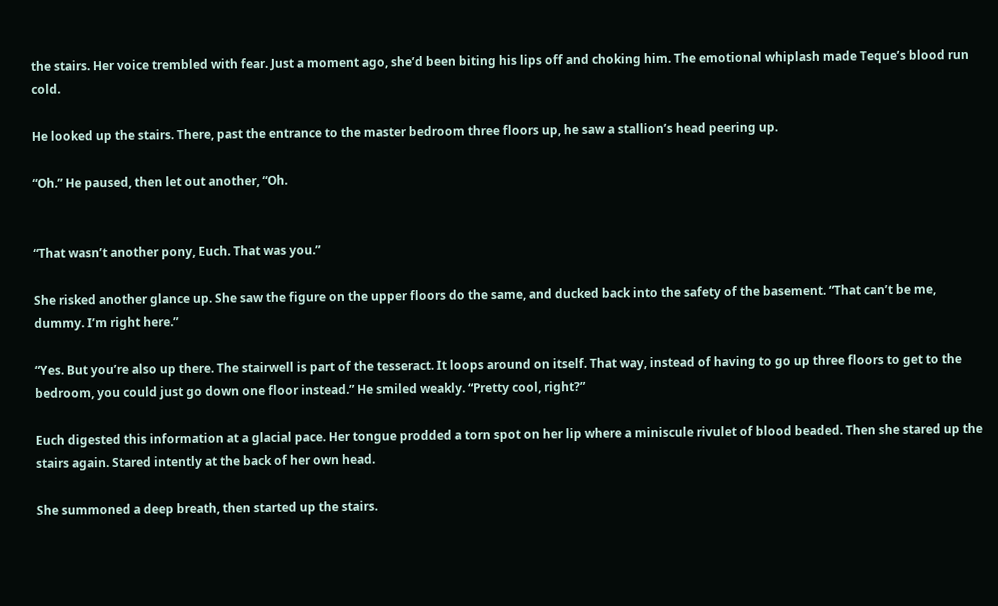the stairs. Her voice trembled with fear. Just a moment ago, she’d been biting his lips off and choking him. The emotional whiplash made Teque’s blood run cold.

He looked up the stairs. There, past the entrance to the master bedroom three floors up, he saw a stallion’s head peering up.

“Oh.” He paused, then let out another, “Oh.


“That wasn’t another pony, Euch. That was you.”

She risked another glance up. She saw the figure on the upper floors do the same, and ducked back into the safety of the basement. “That can’t be me, dummy. I’m right here.”

“Yes. But you’re also up there. The stairwell is part of the tesseract. It loops around on itself. That way, instead of having to go up three floors to get to the bedroom, you could just go down one floor instead.” He smiled weakly. “Pretty cool, right?”

Euch digested this information at a glacial pace. Her tongue prodded a torn spot on her lip where a miniscule rivulet of blood beaded. Then she stared up the stairs again. Stared intently at the back of her own head.

She summoned a deep breath, then started up the stairs.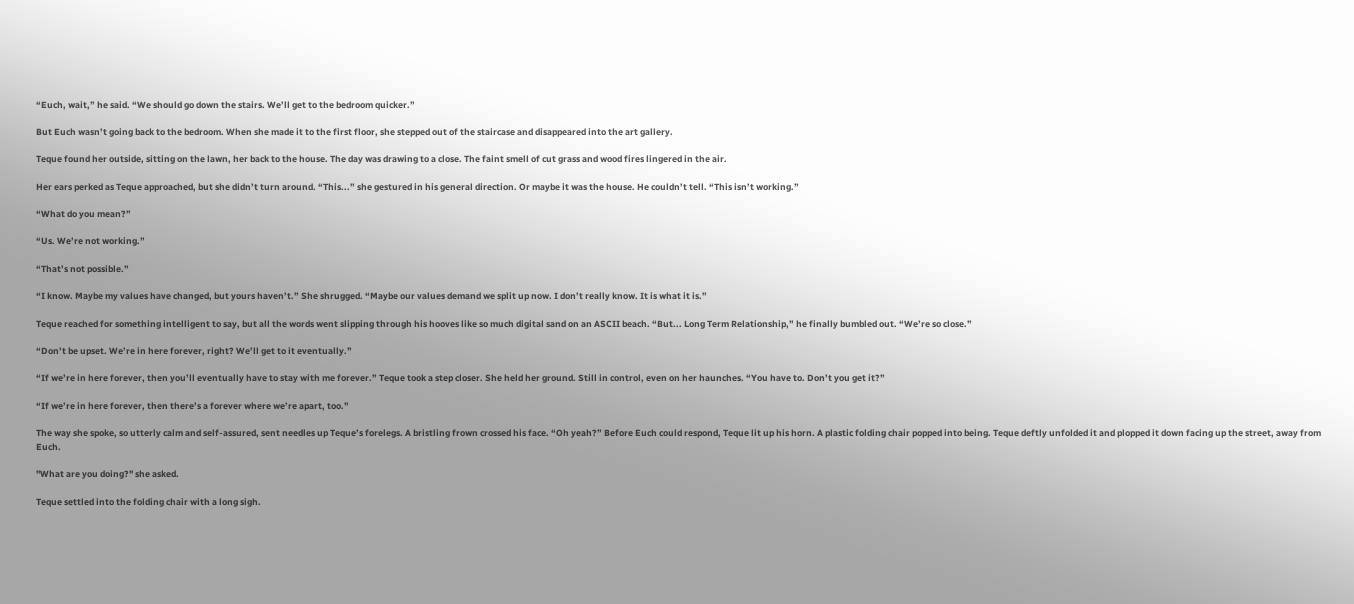“Euch, wait,” he said. “We should go down the stairs. We’ll get to the bedroom quicker.”

But Euch wasn’t going back to the bedroom. When she made it to the first floor, she stepped out of the staircase and disappeared into the art gallery.

Teque found her outside, sitting on the lawn, her back to the house. The day was drawing to a close. The faint smell of cut grass and wood fires lingered in the air.

Her ears perked as Teque approached, but she didn’t turn around. “This...” she gestured in his general direction. Or maybe it was the house. He couldn’t tell. “This isn’t working.”

“What do you mean?”

“Us. We’re not working.”

“That’s not possible.”

“I know. Maybe my values have changed, but yours haven’t.” She shrugged. “Maybe our values demand we split up now. I don’t really know. It is what it is.”

Teque reached for something intelligent to say, but all the words went slipping through his hooves like so much digital sand on an ASCII beach. “But... Long Term Relationship,” he finally bumbled out. “We’re so close.”

“Don’t be upset. We’re in here forever, right? We’ll get to it eventually.”

“If we’re in here forever, then you’ll eventually have to stay with me forever.” Teque took a step closer. She held her ground. Still in control, even on her haunches. “You have to. Don’t you get it?”

“If we’re in here forever, then there’s a forever where we’re apart, too.”

The way she spoke, so utterly calm and self-assured, sent needles up Teque’s forelegs. A bristling frown crossed his face. “Oh yeah?” Before Euch could respond, Teque lit up his horn. A plastic folding chair popped into being. Teque deftly unfolded it and plopped it down facing up the street, away from Euch.

"What are you doing?" she asked.

Teque settled into the folding chair with a long sigh.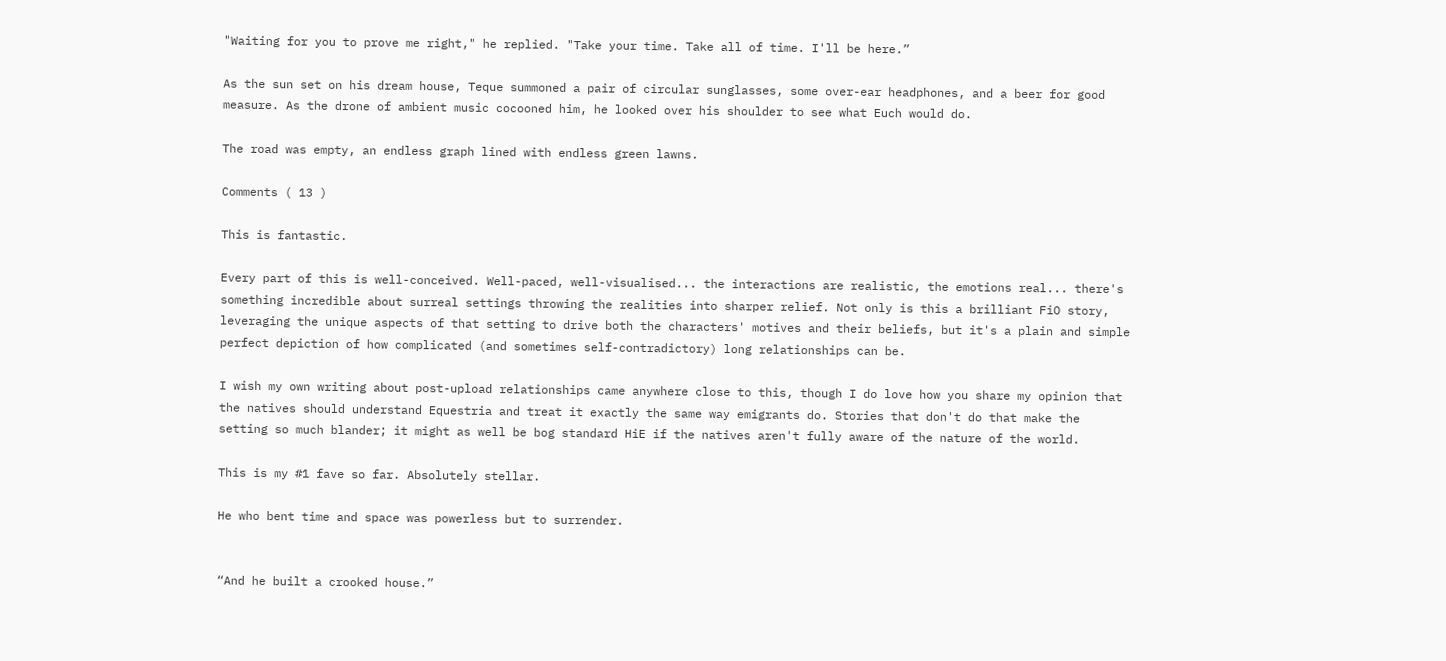"Waiting for you to prove me right," he replied. "Take your time. Take all of time. I'll be here.”

As the sun set on his dream house, Teque summoned a pair of circular sunglasses, some over-ear headphones, and a beer for good measure. As the drone of ambient music cocooned him, he looked over his shoulder to see what Euch would do.

The road was empty, an endless graph lined with endless green lawns.

Comments ( 13 )

This is fantastic.

Every part of this is well-conceived. Well-paced, well-visualised... the interactions are realistic, the emotions real... there's something incredible about surreal settings throwing the realities into sharper relief. Not only is this a brilliant FiO story, leveraging the unique aspects of that setting to drive both the characters' motives and their beliefs, but it's a plain and simple perfect depiction of how complicated (and sometimes self-contradictory) long relationships can be.

I wish my own writing about post-upload relationships came anywhere close to this, though I do love how you share my opinion that the natives should understand Equestria and treat it exactly the same way emigrants do. Stories that don't do that make the setting so much blander; it might as well be bog standard HiE if the natives aren't fully aware of the nature of the world.

This is my #1 fave so far. Absolutely stellar.

He who bent time and space was powerless but to surrender.


“And he built a crooked house.”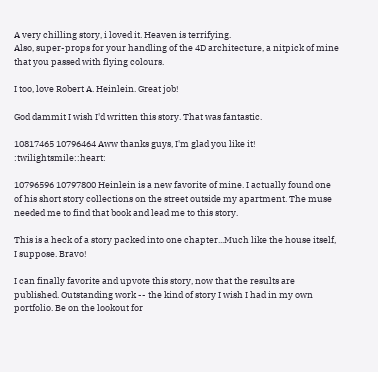A very chilling story, i loved it. Heaven is terrifying.
Also, super-props for your handling of the 4D architecture, a nitpick of mine that you passed with flying colours.

I too, love Robert A. Heinlein. Great job!

God dammit I wish I'd written this story. That was fantastic.

10817465 10796464 Aww thanks guys, I'm glad you like it! :twilightsmile::heart:

10796596 10797800 Heinlein is a new favorite of mine. I actually found one of his short story collections on the street outside my apartment. The muse needed me to find that book and lead me to this story.

This is a heck of a story packed into one chapter...Much like the house itself, I suppose. Bravo!

I can finally favorite and upvote this story, now that the results are published. Outstanding work -- the kind of story I wish I had in my own portfolio. Be on the lookout for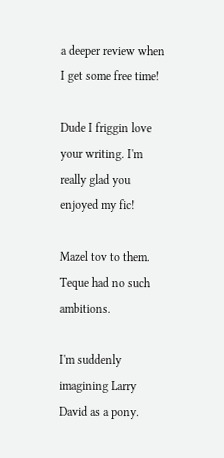a deeper review when I get some free time!

Dude I friggin love your writing. I'm really glad you enjoyed my fic!

Mazel tov to them. Teque had no such ambitions.

I'm suddenly imagining Larry David as a pony.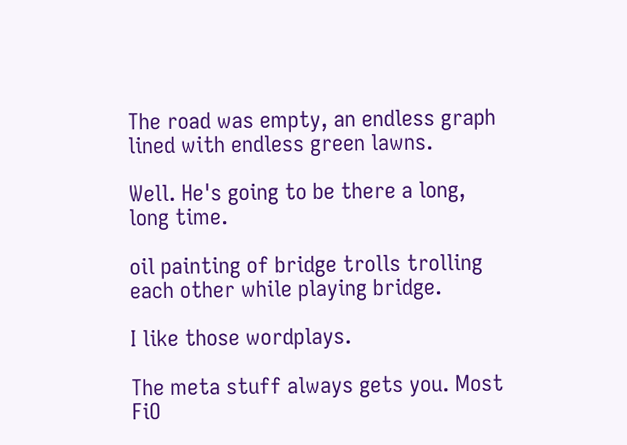The road was empty, an endless graph lined with endless green lawns.

Well. He's going to be there a long, long time.

oil painting of bridge trolls trolling each other while playing bridge.

I like those wordplays.

The meta stuff always gets you. Most FiO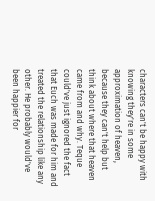characters can't be happy with knowing they're in some approximation of heaven, because they can't help but think about where that heaven came from and why. Teque could've just ignored the fact that Euch was made for him and treated the relationship like any other. He probably would've been happier for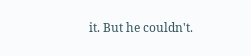it. But he couldn't.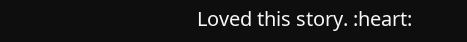Loved this story. :heart: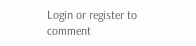Login or register to comment